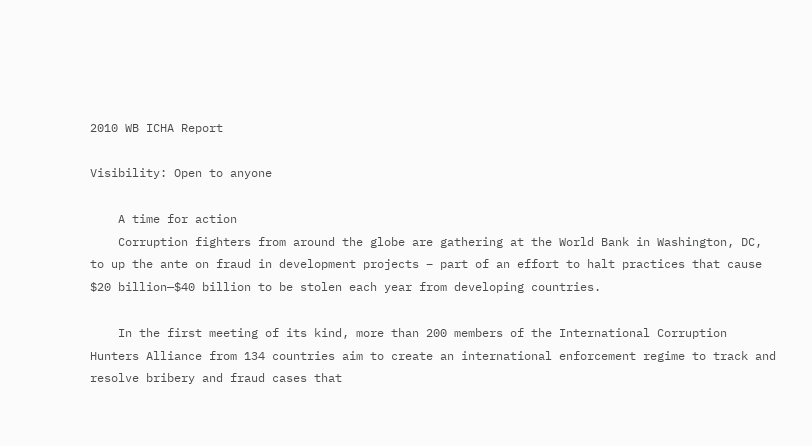2010 WB ICHA Report

Visibility: Open to anyone

    A time for action
    Corruption fighters from around the globe are gathering at the World Bank in Washington, DC, to up the ante on fraud in development projects – part of an effort to halt practices that cause $20 billion—$40 billion to be stolen each year from developing countries.

    In the first meeting of its kind, more than 200 members of the International Corruption Hunters Alliance from 134 countries aim to create an international enforcement regime to track and resolve bribery and fraud cases that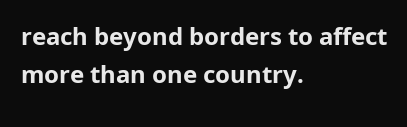reach beyond borders to affect more than one country.